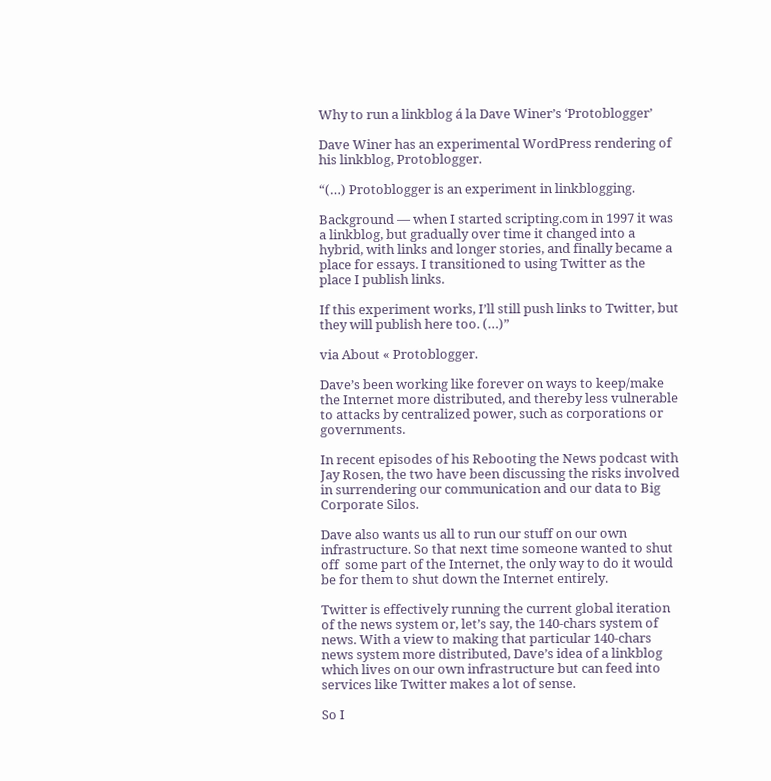Why to run a linkblog á la Dave Winer’s ‘Protoblogger’

Dave Winer has an experimental WordPress rendering of his linkblog, Protoblogger.

“(…) Protoblogger is an experiment in linkblogging.

Background — when I started scripting.com in 1997 it was a linkblog, but gradually over time it changed into a hybrid, with links and longer stories, and finally became a place for essays. I transitioned to using Twitter as the place I publish links.

If this experiment works, I’ll still push links to Twitter, but they will publish here too. (…)”

via About « Protoblogger.

Dave’s been working like forever on ways to keep/make the Internet more distributed, and thereby less vulnerable to attacks by centralized power, such as corporations or governments.

In recent episodes of his Rebooting the News podcast with Jay Rosen, the two have been discussing the risks involved in surrendering our communication and our data to Big Corporate Silos.

Dave also wants us all to run our stuff on our own infrastructure. So that next time someone wanted to shut off  some part of the Internet, the only way to do it would be for them to shut down the Internet entirely.

Twitter is effectively running the current global iteration of the news system or, let’s say, the 140-chars system of news. With a view to making that particular 140-chars news system more distributed, Dave’s idea of a linkblog which lives on our own infrastructure but can feed into services like Twitter makes a lot of sense.

So I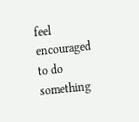feel encouraged to do something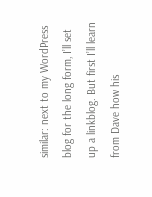similar: next to my WordPress blog for the long form, I’ll set up a linkblog. But first I’ll learn from Dave how his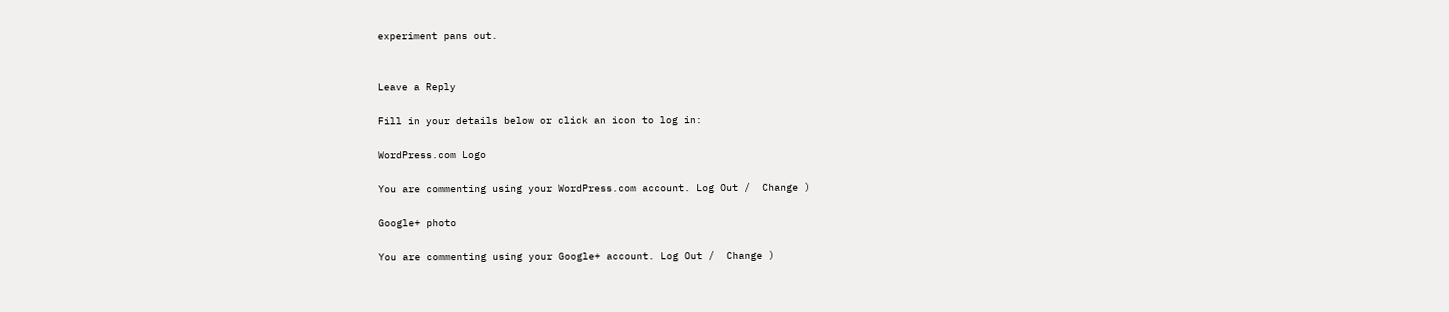experiment pans out.


Leave a Reply

Fill in your details below or click an icon to log in:

WordPress.com Logo

You are commenting using your WordPress.com account. Log Out /  Change )

Google+ photo

You are commenting using your Google+ account. Log Out /  Change )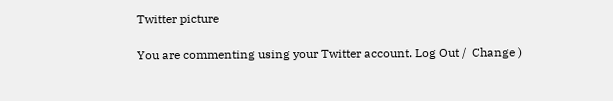Twitter picture

You are commenting using your Twitter account. Log Out /  Change )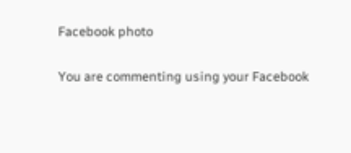Facebook photo

You are commenting using your Facebook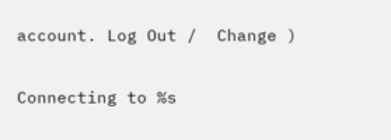account. Log Out /  Change )


Connecting to %s